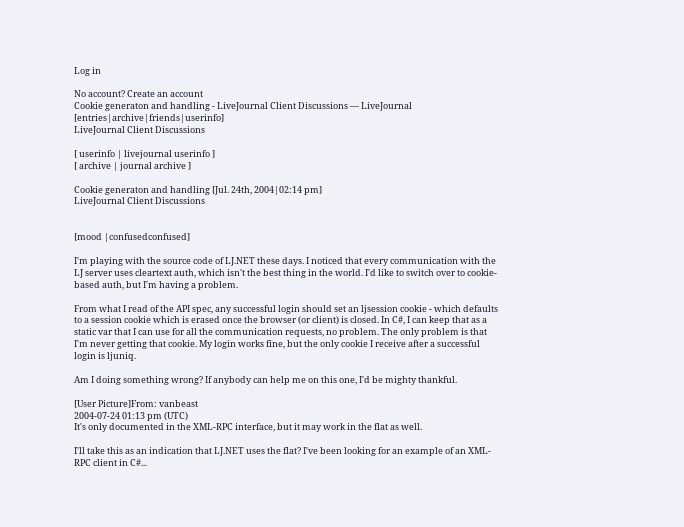Log in

No account? Create an account
Cookie generaton and handling - LiveJournal Client Discussions — LiveJournal [entries|archive|friends|userinfo]
LiveJournal Client Discussions

[ userinfo | livejournal userinfo ]
[ archive | journal archive ]

Cookie generaton and handling [Jul. 24th, 2004|02:14 pm]
LiveJournal Client Discussions


[mood |confusedconfused]

I'm playing with the source code of LJ.NET these days. I noticed that every communication with the LJ server uses cleartext auth, which isn't the best thing in the world. I'd like to switch over to cookie-based auth, but I'm having a problem.

From what I read of the API spec, any successful login should set an ljsession cookie - which defaults to a session cookie which is erased once the browser (or client) is closed. In C#, I can keep that as a static var that I can use for all the communication requests, no problem. The only problem is that I'm never getting that cookie. My login works fine, but the only cookie I receive after a successful login is ljuniq.

Am I doing something wrong? If anybody can help me on this one, I'd be mighty thankful.

[User Picture]From: vanbeast
2004-07-24 01:13 pm (UTC)
It's only documented in the XML-RPC interface, but it may work in the flat as well.

I'll take this as an indication that LJ.NET uses the flat? I've been looking for an example of an XML-RPC client in C#...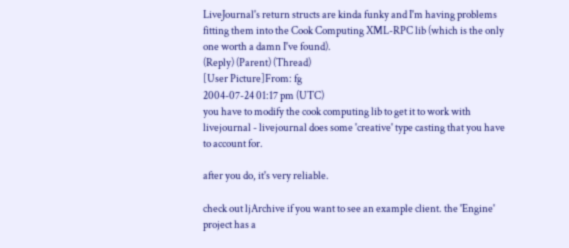LiveJournal's return structs are kinda funky and I'm having problems fitting them into the Cook Computing XML-RPC lib (which is the only one worth a damn I've found).
(Reply) (Parent) (Thread)
[User Picture]From: fg
2004-07-24 01:17 pm (UTC)
you have to modify the cook computing lib to get it to work with livejournal - livejournal does some 'creative' type casting that you have to account for.

after you do, it's very reliable.

check out ljArchive if you want to see an example client. the 'Engine' project has a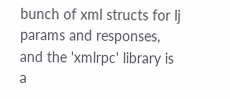bunch of xml structs for lj params and responses, and the 'xmlrpc' library is a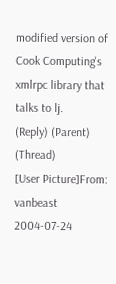modified version of Cook Computing's xmlrpc library that talks to lj.
(Reply) (Parent) (Thread)
[User Picture]From: vanbeast
2004-07-24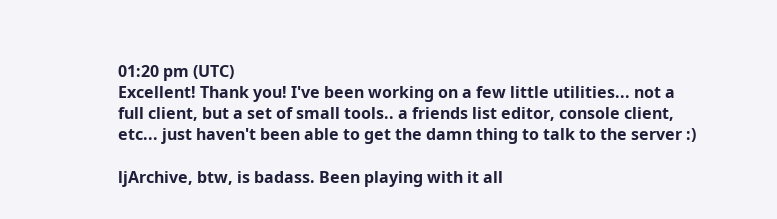01:20 pm (UTC)
Excellent! Thank you! I've been working on a few little utilities... not a full client, but a set of small tools.. a friends list editor, console client, etc... just haven't been able to get the damn thing to talk to the server :)

ljArchive, btw, is badass. Been playing with it all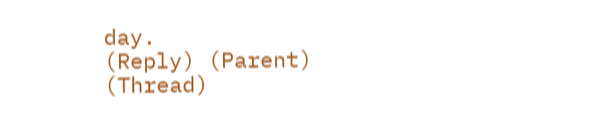day.
(Reply) (Parent) (Thread)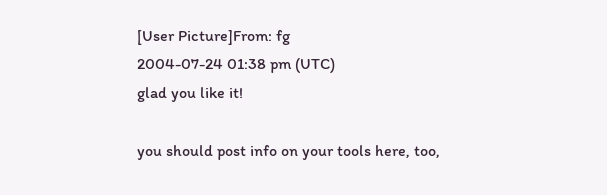[User Picture]From: fg
2004-07-24 01:38 pm (UTC)
glad you like it!

you should post info on your tools here, too,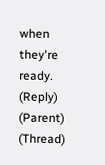when they're ready.
(Reply) (Parent) (Thread)